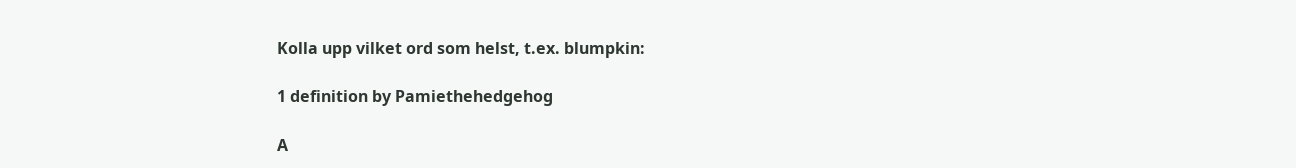Kolla upp vilket ord som helst, t.ex. blumpkin:

1 definition by Pamiethehedgehog

A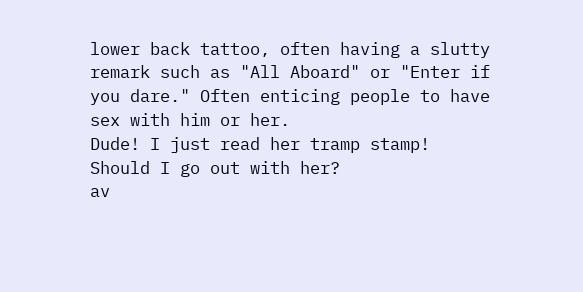lower back tattoo, often having a slutty remark such as "All Aboard" or "Enter if you dare." Often enticing people to have sex with him or her.
Dude! I just read her tramp stamp! Should I go out with her?
av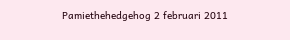Pamiethehedgehog 2 februari 2011